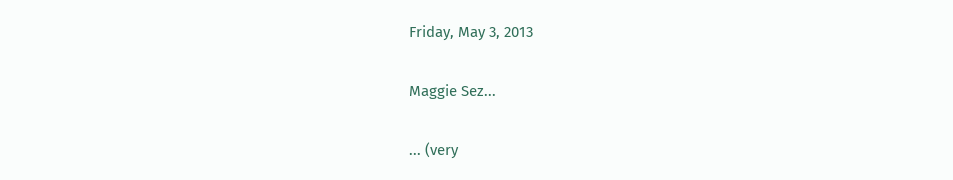Friday, May 3, 2013

Maggie Sez...

... (very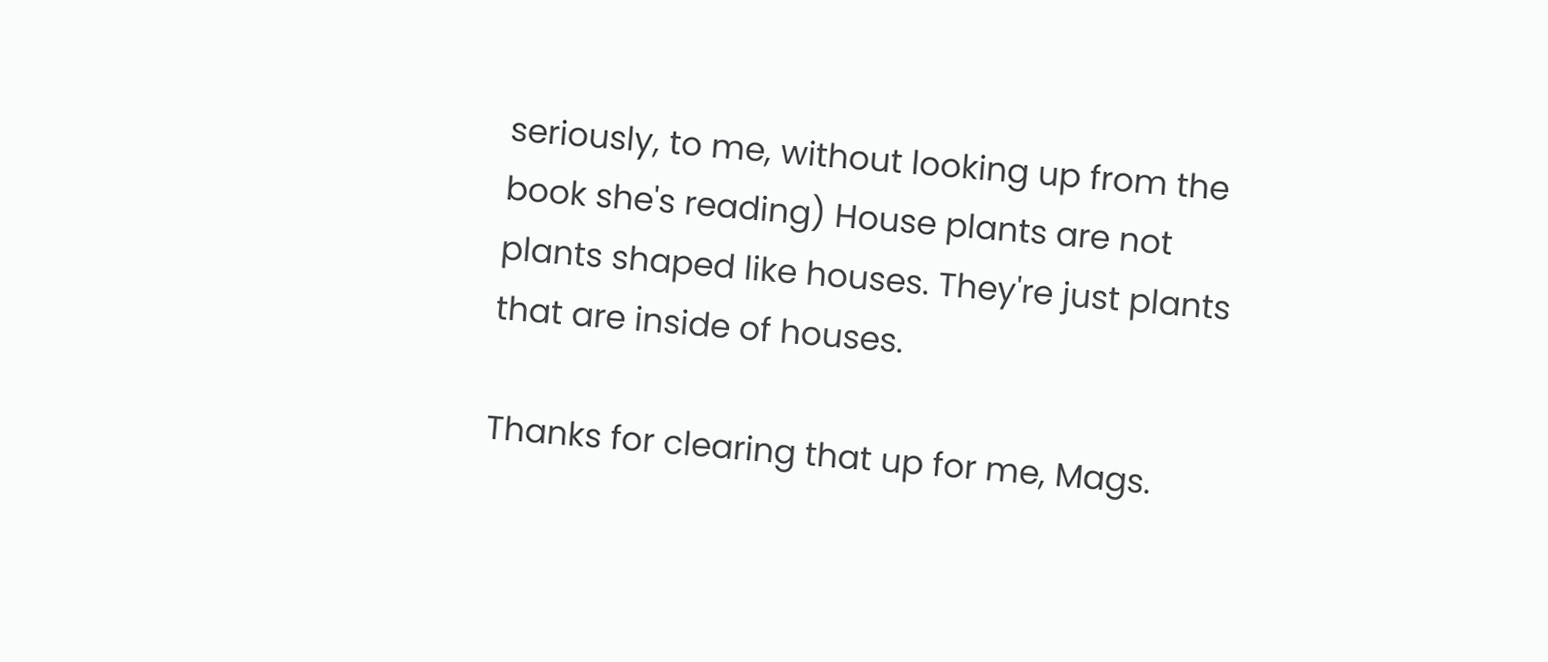seriously, to me, without looking up from the book she's reading) House plants are not plants shaped like houses. They're just plants that are inside of houses.

Thanks for clearing that up for me, Mags.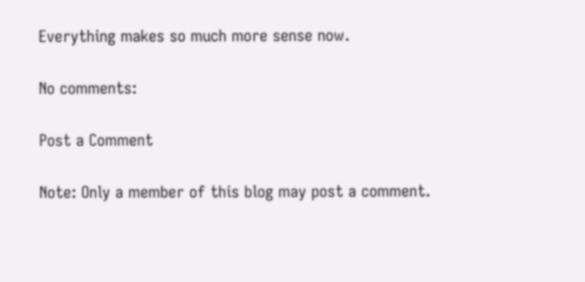Everything makes so much more sense now.

No comments:

Post a Comment

Note: Only a member of this blog may post a comment.